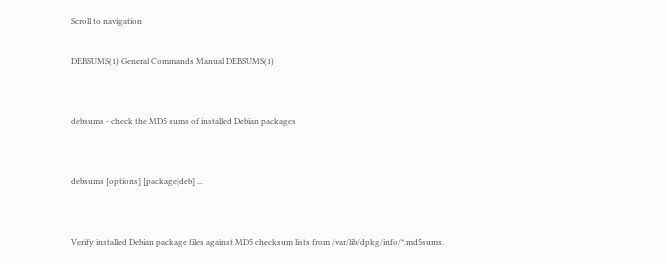Scroll to navigation

DEBSUMS(1) General Commands Manual DEBSUMS(1)


debsums - check the MD5 sums of installed Debian packages


debsums [options] [package|deb] ...


Verify installed Debian package files against MD5 checksum lists from /var/lib/dpkg/info/*.md5sums.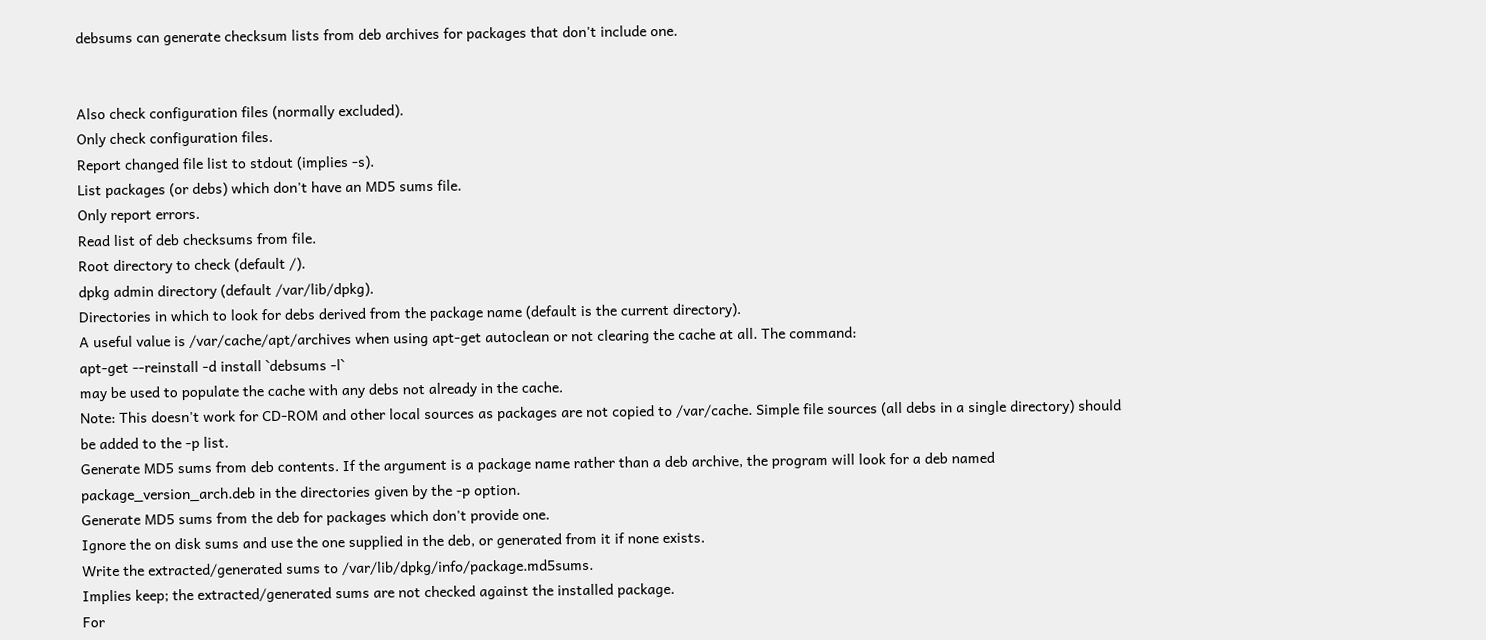debsums can generate checksum lists from deb archives for packages that don't include one.


Also check configuration files (normally excluded).
Only check configuration files.
Report changed file list to stdout (implies -s).
List packages (or debs) which don't have an MD5 sums file.
Only report errors.
Read list of deb checksums from file.
Root directory to check (default /).
dpkg admin directory (default /var/lib/dpkg).
Directories in which to look for debs derived from the package name (default is the current directory).
A useful value is /var/cache/apt/archives when using apt-get autoclean or not clearing the cache at all. The command:
apt-get --reinstall -d install `debsums -l`
may be used to populate the cache with any debs not already in the cache.
Note: This doesn't work for CD-ROM and other local sources as packages are not copied to /var/cache. Simple file sources (all debs in a single directory) should be added to the -p list.
Generate MD5 sums from deb contents. If the argument is a package name rather than a deb archive, the program will look for a deb named package_version_arch.deb in the directories given by the -p option.
Generate MD5 sums from the deb for packages which don't provide one.
Ignore the on disk sums and use the one supplied in the deb, or generated from it if none exists.
Write the extracted/generated sums to /var/lib/dpkg/info/package.md5sums.
Implies keep; the extracted/generated sums are not checked against the installed package.
For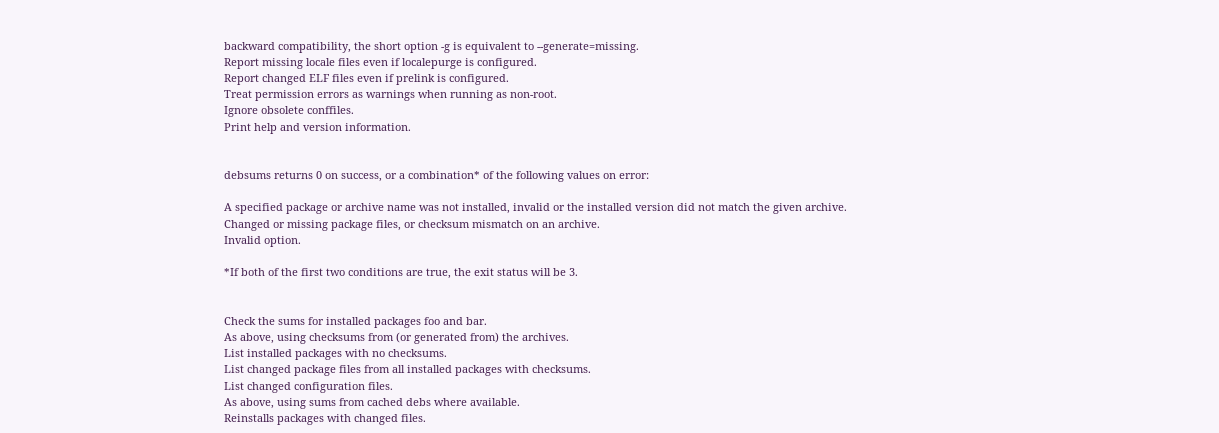backward compatibility, the short option -g is equivalent to --generate=missing.
Report missing locale files even if localepurge is configured.
Report changed ELF files even if prelink is configured.
Treat permission errors as warnings when running as non-root.
Ignore obsolete conffiles.
Print help and version information.


debsums returns 0 on success, or a combination* of the following values on error:

A specified package or archive name was not installed, invalid or the installed version did not match the given archive.
Changed or missing package files, or checksum mismatch on an archive.
Invalid option.

*If both of the first two conditions are true, the exit status will be 3.


Check the sums for installed packages foo and bar.
As above, using checksums from (or generated from) the archives.
List installed packages with no checksums.
List changed package files from all installed packages with checksums.
List changed configuration files.
As above, using sums from cached debs where available.
Reinstalls packages with changed files.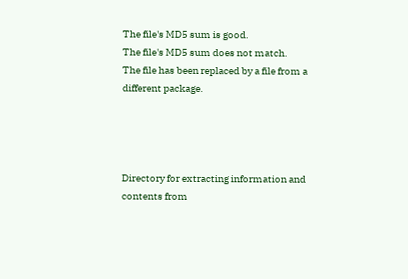The file's MD5 sum is good.
The file's MD5 sum does not match.
The file has been replaced by a file from a different package.




Directory for extracting information and contents from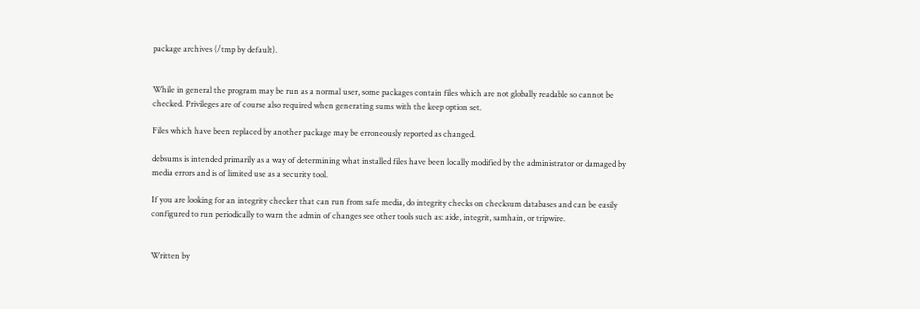package archives (/tmp by default).


While in general the program may be run as a normal user, some packages contain files which are not globally readable so cannot be checked. Privileges are of course also required when generating sums with the keep option set.

Files which have been replaced by another package may be erroneously reported as changed.

debsums is intended primarily as a way of determining what installed files have been locally modified by the administrator or damaged by media errors and is of limited use as a security tool.

If you are looking for an integrity checker that can run from safe media, do integrity checks on checksum databases and can be easily configured to run periodically to warn the admin of changes see other tools such as: aide, integrit, samhain, or tripwire.


Written by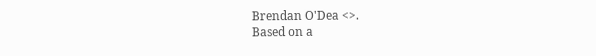Brendan O'Dea <>.
Based on a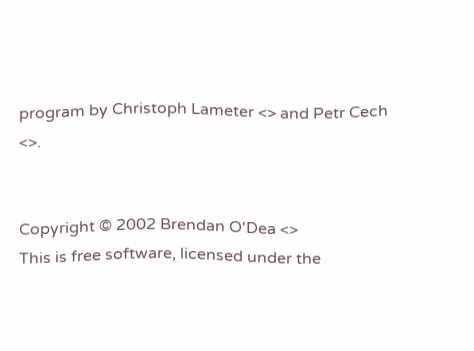program by Christoph Lameter <> and Petr Cech <>.


Copyright © 2002 Brendan O'Dea <>
This is free software, licensed under the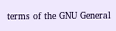terms of the GNU General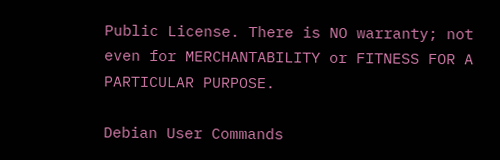Public License. There is NO warranty; not even for MERCHANTABILITY or FITNESS FOR A PARTICULAR PURPOSE.

Debian User Commands